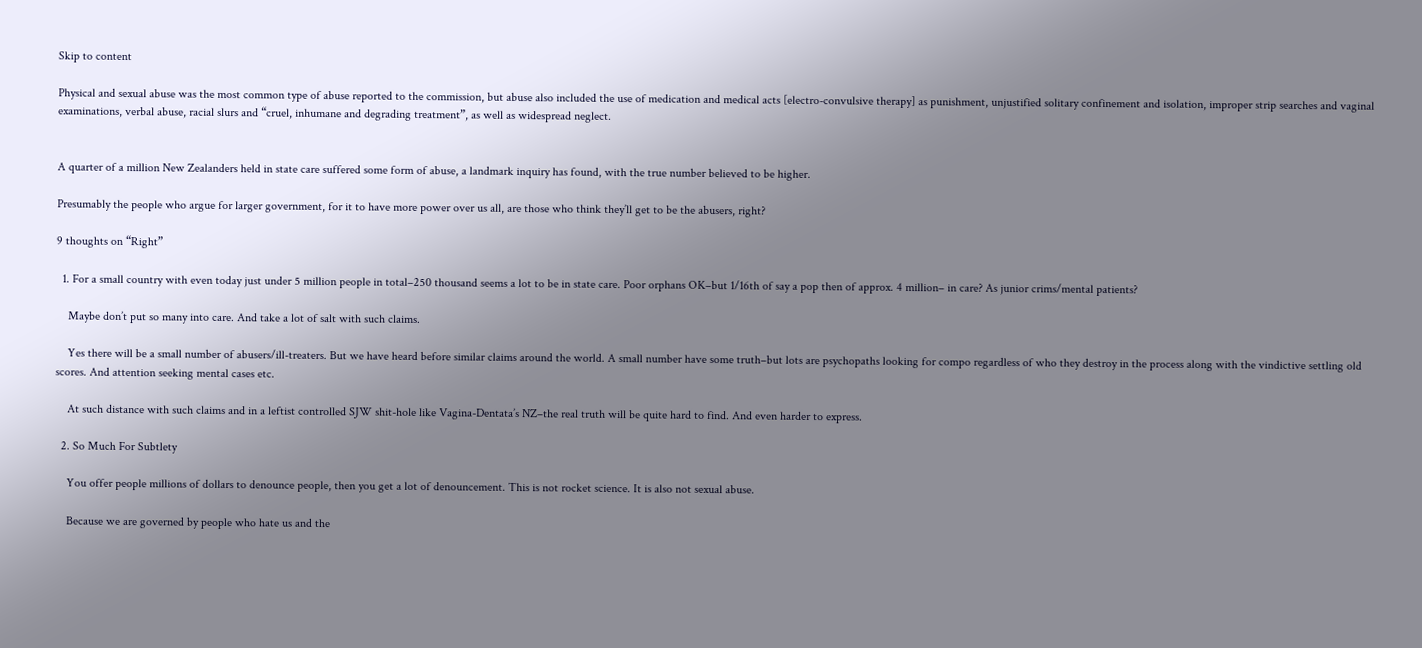Skip to content

Physical and sexual abuse was the most common type of abuse reported to the commission, but abuse also included the use of medication and medical acts [electro-convulsive therapy] as punishment, unjustified solitary confinement and isolation, improper strip searches and vaginal examinations, verbal abuse, racial slurs and “cruel, inhumane and degrading treatment”, as well as widespread neglect.


A quarter of a million New Zealanders held in state care suffered some form of abuse, a landmark inquiry has found, with the true number believed to be higher.

Presumably the people who argue for larger government, for it to have more power over us all, are those who think they’ll get to be the abusers, right?

9 thoughts on “Right”

  1. For a small country with even today just under 5 million people in total–250 thousand seems a lot to be in state care. Poor orphans OK–but 1/16th of say a pop then of approx. 4 million– in care? As junior crims/mental patients?

    Maybe don’t put so many into care. And take a lot of salt with such claims.

    Yes there will be a small number of abusers/ill-treaters. But we have heard before similar claims around the world. A small number have some truth–but lots are psychopaths looking for compo regardless of who they destroy in the process along with the vindictive settling old scores. And attention seeking mental cases etc.

    At such distance with such claims and in a leftist controlled SJW shit-hole like Vagina-Dentata’s NZ–the real truth will be quite hard to find. And even harder to express.

  2. So Much For Subtlety

    You offer people millions of dollars to denounce people, then you get a lot of denouncement. This is not rocket science. It is also not sexual abuse.

    Because we are governed by people who hate us and the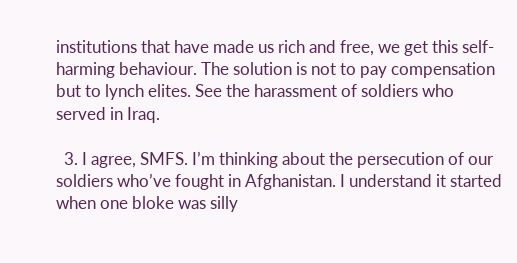institutions that have made us rich and free, we get this self-harming behaviour. The solution is not to pay compensation but to lynch elites. See the harassment of soldiers who served in Iraq.

  3. I agree, SMFS. I’m thinking about the persecution of our soldiers who’ve fought in Afghanistan. I understand it started when one bloke was silly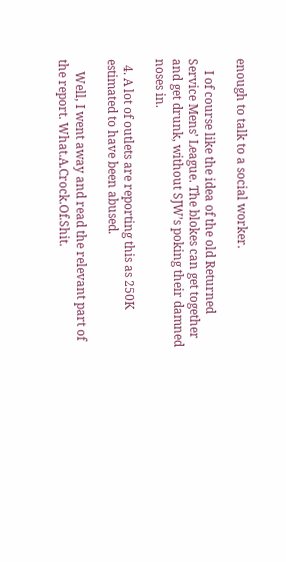enough to talk to a social worker.

    I of course like the idea of the old Returned Service Mens’ League. The blokes can get together and get drunk, without SJW’s poking their damned noses in.

  4. A lot of outlets are reporting this as 250K estimated to have been abused.

    Well, I went away and read the relevant part of the report. What.A.Crock.Of.Shit.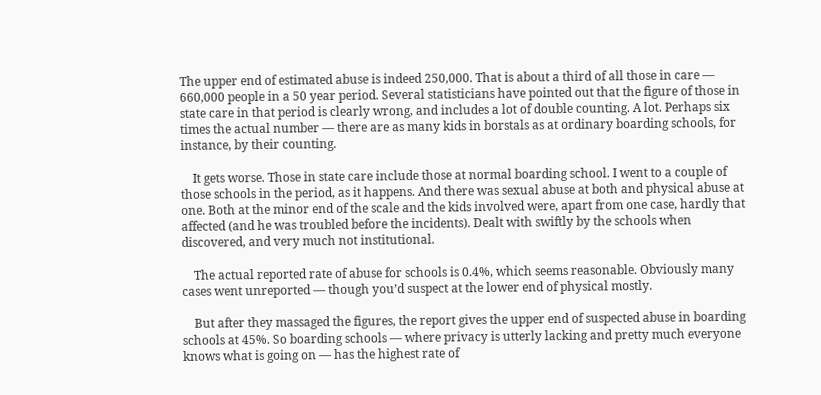The upper end of estimated abuse is indeed 250,000. That is about a third of all those in care — 660,000 people in a 50 year period. Several statisticians have pointed out that the figure of those in state care in that period is clearly wrong, and includes a lot of double counting. A lot. Perhaps six times the actual number — there are as many kids in borstals as at ordinary boarding schools, for instance, by their counting.

    It gets worse. Those in state care include those at normal boarding school. I went to a couple of those schools in the period, as it happens. And there was sexual abuse at both and physical abuse at one. Both at the minor end of the scale and the kids involved were, apart from one case, hardly that affected (and he was troubled before the incidents). Dealt with swiftly by the schools when discovered, and very much not institutional.

    The actual reported rate of abuse for schools is 0.4%, which seems reasonable. Obviously many cases went unreported — though you’d suspect at the lower end of physical mostly.

    But after they massaged the figures, the report gives the upper end of suspected abuse in boarding schools at 45%. So boarding schools — where privacy is utterly lacking and pretty much everyone knows what is going on — has the highest rate of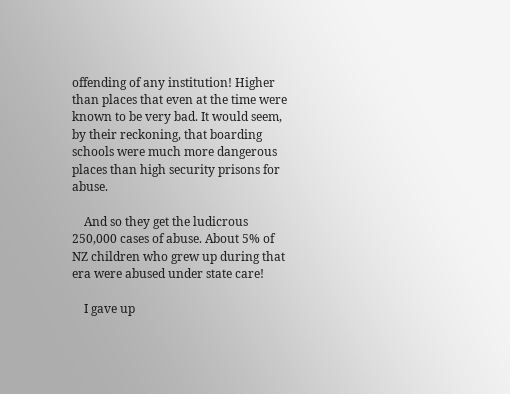offending of any institution! Higher than places that even at the time were known to be very bad. It would seem, by their reckoning, that boarding schools were much more dangerous places than high security prisons for abuse.

    And so they get the ludicrous 250,000 cases of abuse. About 5% of NZ children who grew up during that era were abused under state care!

    I gave up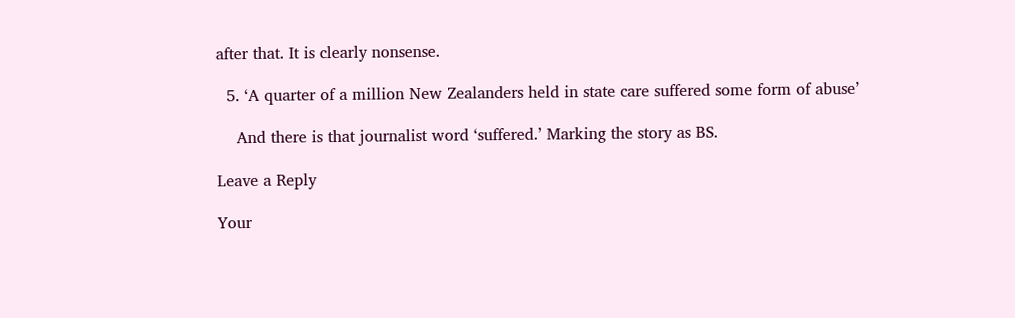after that. It is clearly nonsense.

  5. ‘A quarter of a million New Zealanders held in state care suffered some form of abuse’

    And there is that journalist word ‘suffered.’ Marking the story as BS.

Leave a Reply

Your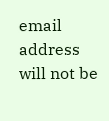email address will not be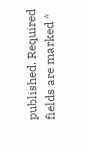published. Required fields are marked *